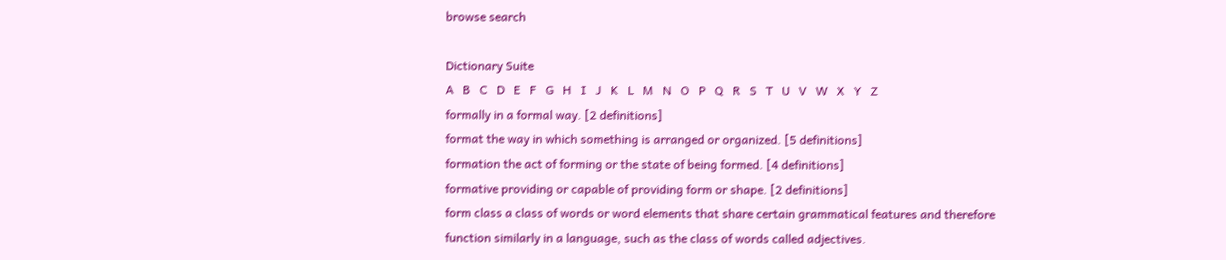browse search

Dictionary Suite
A   B   C   D   E   F   G   H   I   J   K   L   M   N   O   P   Q   R   S   T   U   V   W   X   Y   Z
formally in a formal way. [2 definitions]
format the way in which something is arranged or organized. [5 definitions]
formation the act of forming or the state of being formed. [4 definitions]
formative providing or capable of providing form or shape. [2 definitions]
form class a class of words or word elements that share certain grammatical features and therefore function similarly in a language, such as the class of words called adjectives.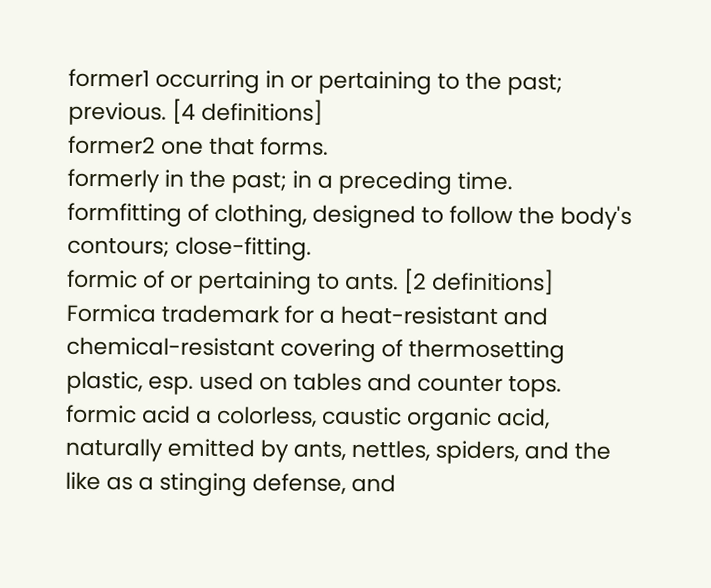former1 occurring in or pertaining to the past; previous. [4 definitions]
former2 one that forms.
formerly in the past; in a preceding time.
formfitting of clothing, designed to follow the body's contours; close-fitting.
formic of or pertaining to ants. [2 definitions]
Formica trademark for a heat-resistant and chemical-resistant covering of thermosetting plastic, esp. used on tables and counter tops.
formic acid a colorless, caustic organic acid, naturally emitted by ants, nettles, spiders, and the like as a stinging defense, and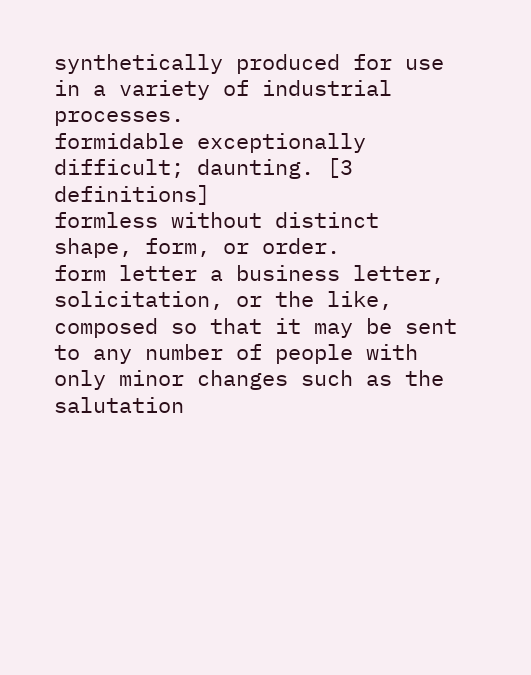synthetically produced for use in a variety of industrial processes.
formidable exceptionally difficult; daunting. [3 definitions]
formless without distinct shape, form, or order.
form letter a business letter, solicitation, or the like, composed so that it may be sent to any number of people with only minor changes such as the salutation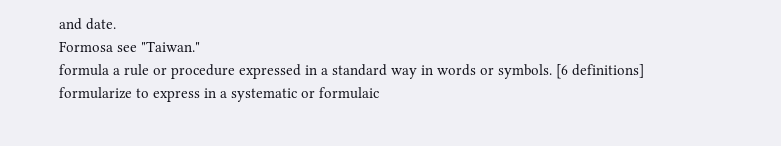and date.
Formosa see "Taiwan."
formula a rule or procedure expressed in a standard way in words or symbols. [6 definitions]
formularize to express in a systematic or formulaic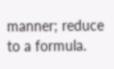manner; reduce to a formula.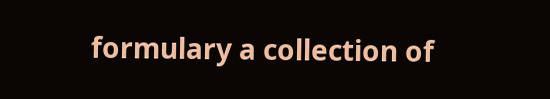formulary a collection of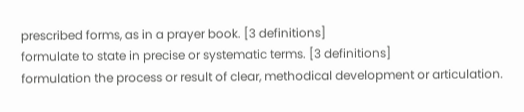prescribed forms, as in a prayer book. [3 definitions]
formulate to state in precise or systematic terms. [3 definitions]
formulation the process or result of clear, methodical development or articulation.